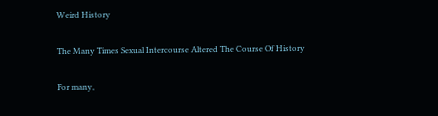Weird History

The Many Times Sexual Intercourse Altered The Course Of History

For many,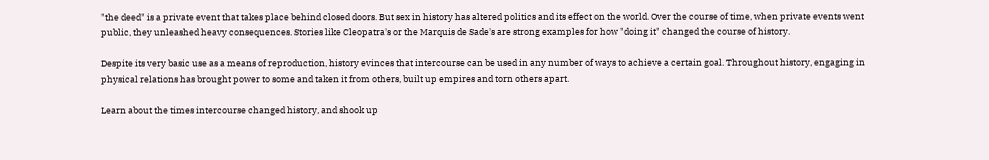"the deed" is a private event that takes place behind closed doors. But sex in history has altered politics and its effect on the world. Over the course of time, when private events went public, they unleashed heavy consequences. Stories like Cleopatra's or the Marquis de Sade's are strong examples for how "doing it" changed the course of history.

Despite its very basic use as a means of reproduction, history evinces that intercourse can be used in any number of ways to achieve a certain goal. Throughout history, engaging in physical relations has brought power to some and taken it from others, built up empires and torn others apart.

Learn about the times intercourse changed history, and shook up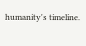humanity's timeline.